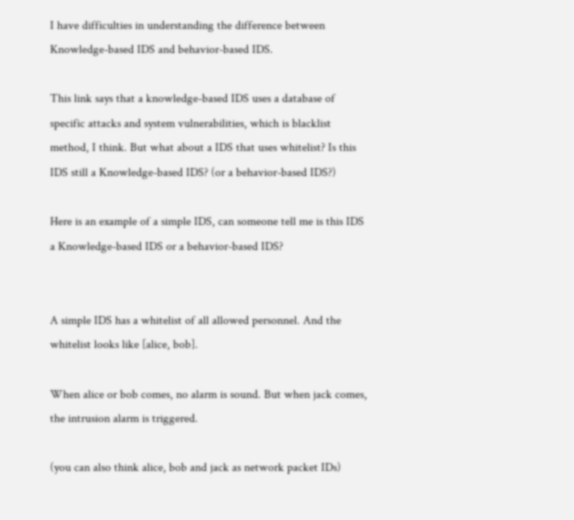I have difficulties in understanding the difference between Knowledge-based IDS and behavior-based IDS.

This link says that a knowledge-based IDS uses a database of specific attacks and system vulnerabilities, which is blacklist method, I think. But what about a IDS that uses whitelist? Is this IDS still a Knowledge-based IDS? (or a behavior-based IDS?)

Here is an example of a simple IDS, can someone tell me is this IDS a Knowledge-based IDS or a behavior-based IDS?


A simple IDS has a whitelist of all allowed personnel. And the whitelist looks like [alice, bob].

When alice or bob comes, no alarm is sound. But when jack comes, the intrusion alarm is triggered.

(you can also think alice, bob and jack as network packet IDs)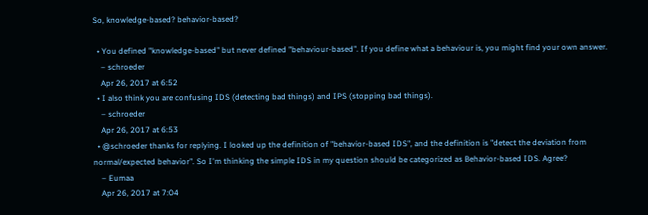So, knowledge-based? behavior-based?

  • You defined "knowledge-based" but never defined "behaviour-based". If you define what a behaviour is, you might find your own answer.
    – schroeder
    Apr 26, 2017 at 6:52
  • I also think you are confusing IDS (detecting bad things) and IPS (stopping bad things).
    – schroeder
    Apr 26, 2017 at 6:53
  • @schroeder thanks for replying. I looked up the definition of "behavior-based IDS", and the definition is "detect the deviation from normal/expected behavior". So I'm thinking the simple IDS in my question should be categorized as Behavior-based IDS. Agree?
    – Eumaa
    Apr 26, 2017 at 7:04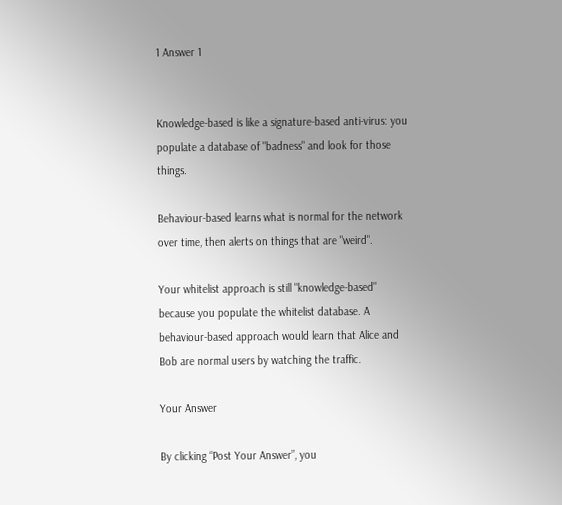1 Answer 1


Knowledge-based is like a signature-based anti-virus: you populate a database of "badness" and look for those things.

Behaviour-based learns what is normal for the network over time, then alerts on things that are "weird".

Your whitelist approach is still "knowledge-based" because you populate the whitelist database. A behaviour-based approach would learn that Alice and Bob are normal users by watching the traffic.

Your Answer

By clicking “Post Your Answer”, you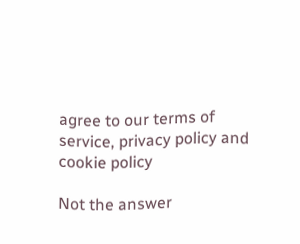agree to our terms of service, privacy policy and cookie policy

Not the answer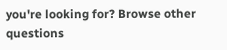you're looking for? Browse other questions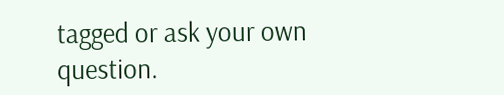tagged or ask your own question.